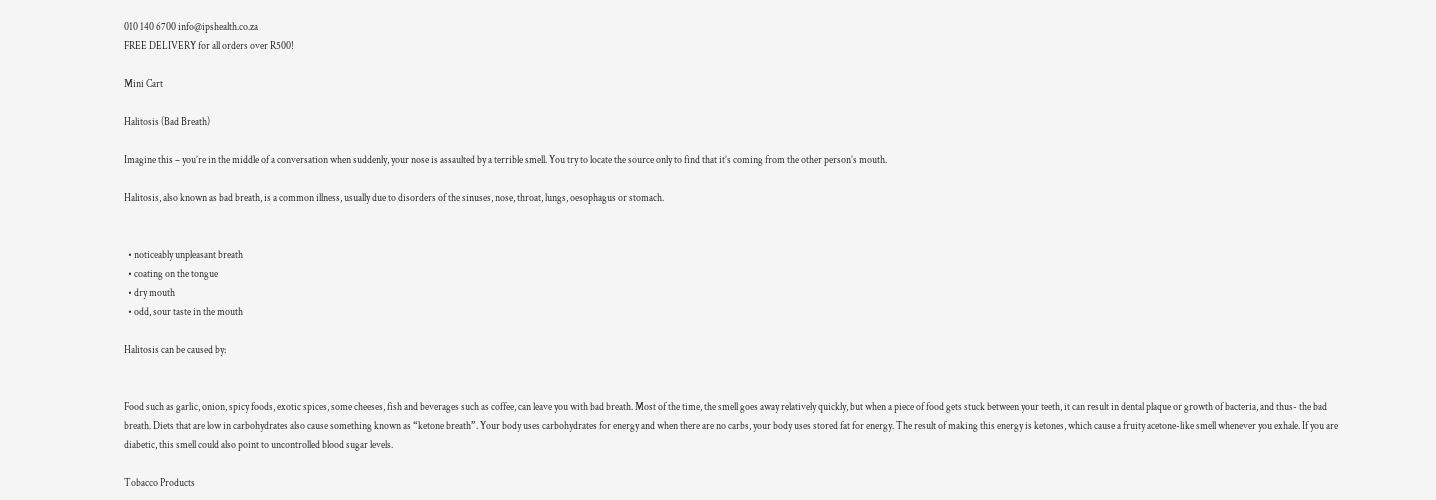010 140 6700 info@ipshealth.co.za
FREE DELIVERY for all orders over R500!

Mini Cart

Halitosis (Bad Breath)

Imagine this – you’re in the middle of a conversation when suddenly, your nose is assaulted by a terrible smell. You try to locate the source only to find that it’s coming from the other person’s mouth.

Halitosis, also known as bad breath, is a common illness, usually due to disorders of the sinuses, nose, throat, lungs, oesophagus or stomach.


  • noticeably unpleasant breath
  • coating on the tongue
  • dry mouth
  • odd, sour taste in the mouth

Halitosis can be caused by:


Food such as garlic, onion, spicy foods, exotic spices, some cheeses, fish and beverages such as coffee, can leave you with bad breath. Most of the time, the smell goes away relatively quickly, but when a piece of food gets stuck between your teeth, it can result in dental plaque or growth of bacteria, and thus- the bad breath. Diets that are low in carbohydrates also cause something known as “ketone breath”. Your body uses carbohydrates for energy and when there are no carbs, your body uses stored fat for energy. The result of making this energy is ketones, which cause a fruity acetone-like smell whenever you exhale. If you are diabetic, this smell could also point to uncontrolled blood sugar levels.

Tobacco Products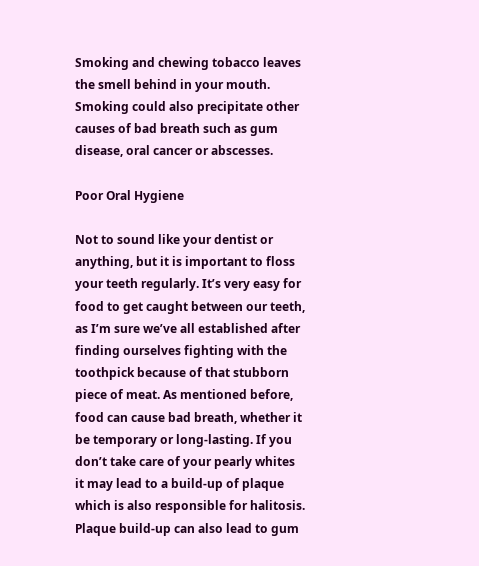Smoking and chewing tobacco leaves the smell behind in your mouth. Smoking could also precipitate other causes of bad breath such as gum disease, oral cancer or abscesses.

Poor Oral Hygiene

Not to sound like your dentist or anything, but it is important to floss your teeth regularly. It’s very easy for food to get caught between our teeth, as I’m sure we’ve all established after finding ourselves fighting with the toothpick because of that stubborn piece of meat. As mentioned before, food can cause bad breath, whether it be temporary or long-lasting. If you don’t take care of your pearly whites it may lead to a build-up of plaque which is also responsible for halitosis. Plaque build-up can also lead to gum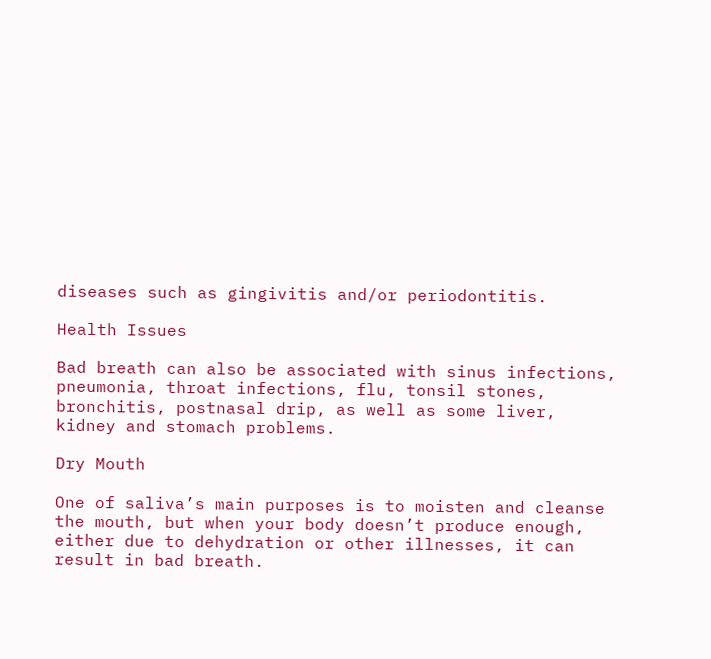diseases such as gingivitis and/or periodontitis.

Health Issues

Bad breath can also be associated with sinus infections, pneumonia, throat infections, flu, tonsil stones, bronchitis, postnasal drip, as well as some liver, kidney and stomach problems.

Dry Mouth

One of saliva’s main purposes is to moisten and cleanse the mouth, but when your body doesn’t produce enough, either due to dehydration or other illnesses, it can result in bad breath.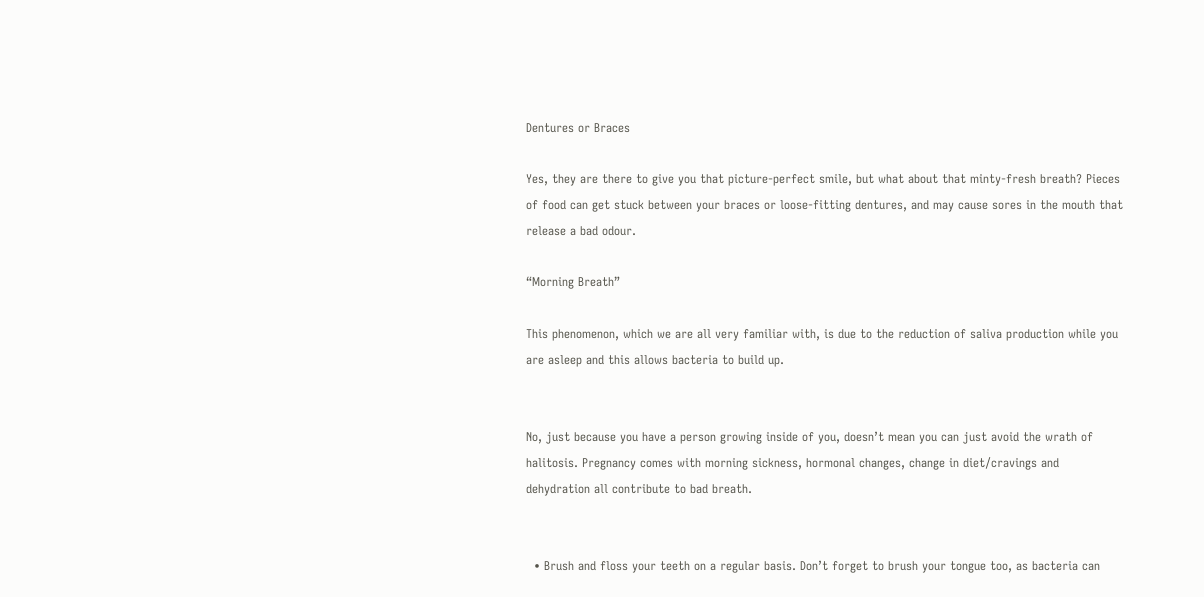Dentures or Braces

Yes, they are there to give you that picture-perfect smile, but what about that minty-fresh breath? Pieces of food can get stuck between your braces or loose-fitting dentures, and may cause sores in the mouth that release a bad odour.

“Morning Breath”

This phenomenon, which we are all very familiar with, is due to the reduction of saliva production while you are asleep and this allows bacteria to build up.


No, just because you have a person growing inside of you, doesn’t mean you can just avoid the wrath of halitosis. Pregnancy comes with morning sickness, hormonal changes, change in diet/cravings and dehydration all contribute to bad breath.


  • Brush and floss your teeth on a regular basis. Don’t forget to brush your tongue too, as bacteria can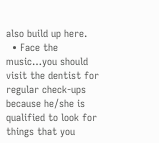also build up here.
  • Face the music…you should visit the dentist for regular check-ups because he/she is qualified to look for things that you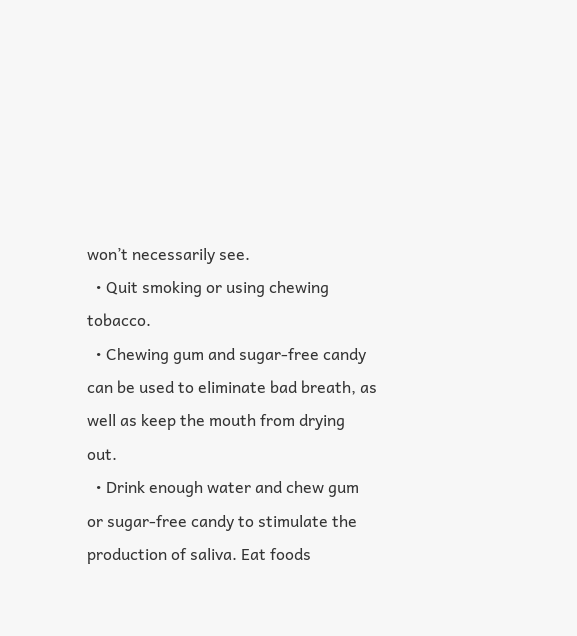won’t necessarily see.
  • Quit smoking or using chewing tobacco.
  • Chewing gum and sugar-free candy can be used to eliminate bad breath, as well as keep the mouth from drying out.
  • Drink enough water and chew gum or sugar-free candy to stimulate the production of saliva. Eat foods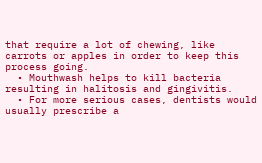that require a lot of chewing, like carrots or apples in order to keep this process going.
  • Mouthwash helps to kill bacteria resulting in halitosis and gingivitis.
  • For more serious cases, dentists would usually prescribe a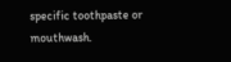specific toothpaste or mouthwash.